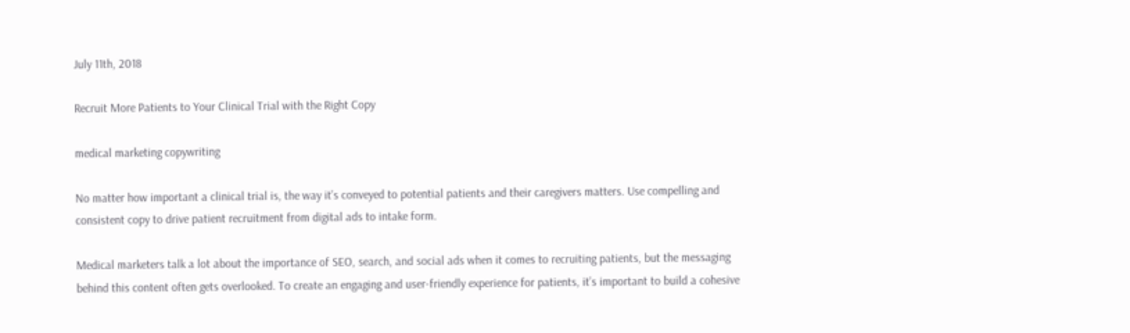July 11th, 2018

Recruit More Patients to Your Clinical Trial with the Right Copy

medical marketing copywriting

No matter how important a clinical trial is, the way it’s conveyed to potential patients and their caregivers matters. Use compelling and consistent copy to drive patient recruitment from digital ads to intake form.

Medical marketers talk a lot about the importance of SEO, search, and social ads when it comes to recruiting patients, but the messaging behind this content often gets overlooked. To create an engaging and user-friendly experience for patients, it’s important to build a cohesive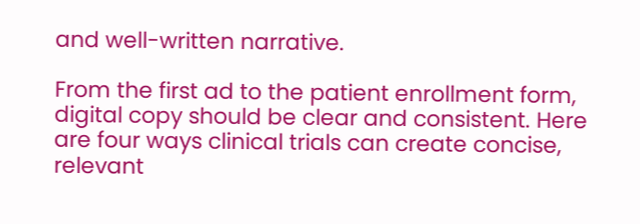and well-written narrative.

From the first ad to the patient enrollment form, digital copy should be clear and consistent. Here are four ways clinical trials can create concise, relevant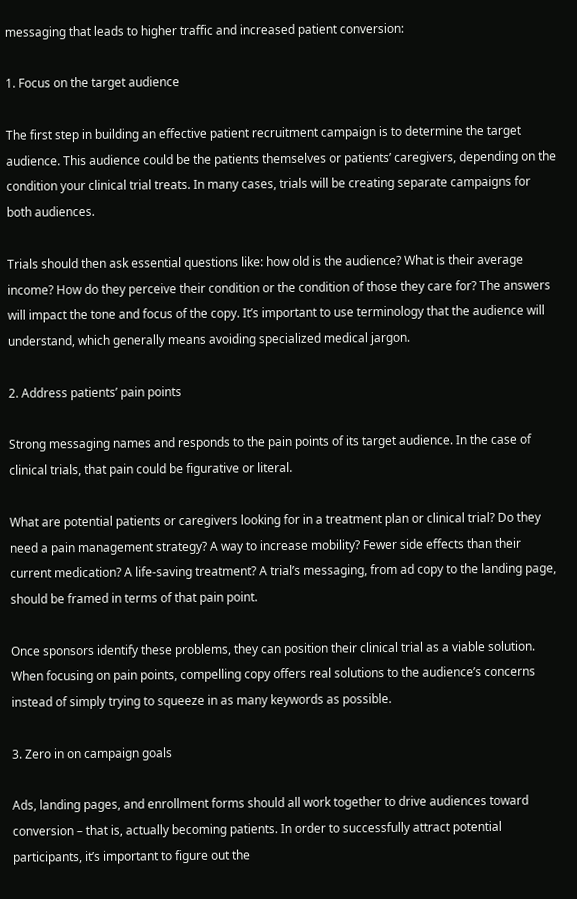messaging that leads to higher traffic and increased patient conversion:

1. Focus on the target audience

The first step in building an effective patient recruitment campaign is to determine the target audience. This audience could be the patients themselves or patients’ caregivers, depending on the condition your clinical trial treats. In many cases, trials will be creating separate campaigns for both audiences.

Trials should then ask essential questions like: how old is the audience? What is their average income? How do they perceive their condition or the condition of those they care for? The answers will impact the tone and focus of the copy. It’s important to use terminology that the audience will understand, which generally means avoiding specialized medical jargon.

2. Address patients’ pain points

Strong messaging names and responds to the pain points of its target audience. In the case of clinical trials, that pain could be figurative or literal.

What are potential patients or caregivers looking for in a treatment plan or clinical trial? Do they need a pain management strategy? A way to increase mobility? Fewer side effects than their current medication? A life-saving treatment? A trial’s messaging, from ad copy to the landing page, should be framed in terms of that pain point.

Once sponsors identify these problems, they can position their clinical trial as a viable solution. When focusing on pain points, compelling copy offers real solutions to the audience’s concerns instead of simply trying to squeeze in as many keywords as possible.

3. Zero in on campaign goals

Ads, landing pages, and enrollment forms should all work together to drive audiences toward conversion – that is, actually becoming patients. In order to successfully attract potential participants, it’s important to figure out the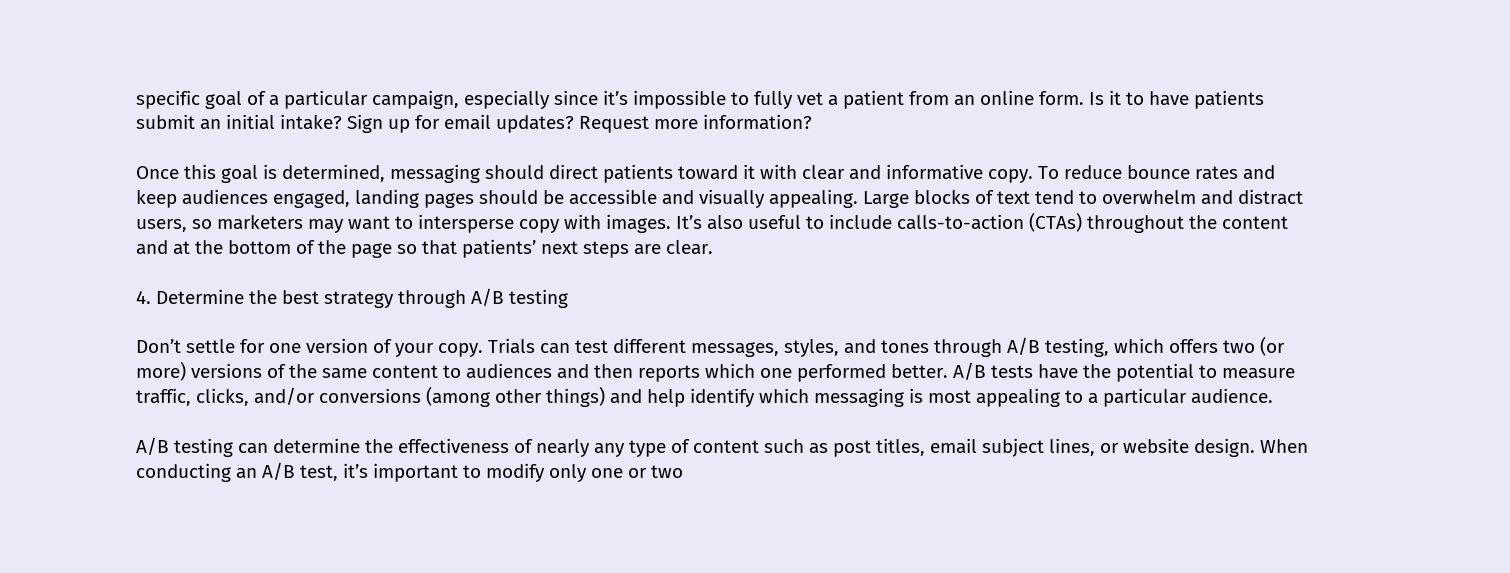specific goal of a particular campaign, especially since it’s impossible to fully vet a patient from an online form. Is it to have patients submit an initial intake? Sign up for email updates? Request more information?

Once this goal is determined, messaging should direct patients toward it with clear and informative copy. To reduce bounce rates and keep audiences engaged, landing pages should be accessible and visually appealing. Large blocks of text tend to overwhelm and distract users, so marketers may want to intersperse copy with images. It’s also useful to include calls-to-action (CTAs) throughout the content and at the bottom of the page so that patients’ next steps are clear.

4. Determine the best strategy through A/B testing

Don’t settle for one version of your copy. Trials can test different messages, styles, and tones through A/B testing, which offers two (or more) versions of the same content to audiences and then reports which one performed better. A/B tests have the potential to measure traffic, clicks, and/or conversions (among other things) and help identify which messaging is most appealing to a particular audience.

A/B testing can determine the effectiveness of nearly any type of content such as post titles, email subject lines, or website design. When conducting an A/B test, it’s important to modify only one or two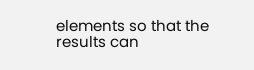elements so that the results can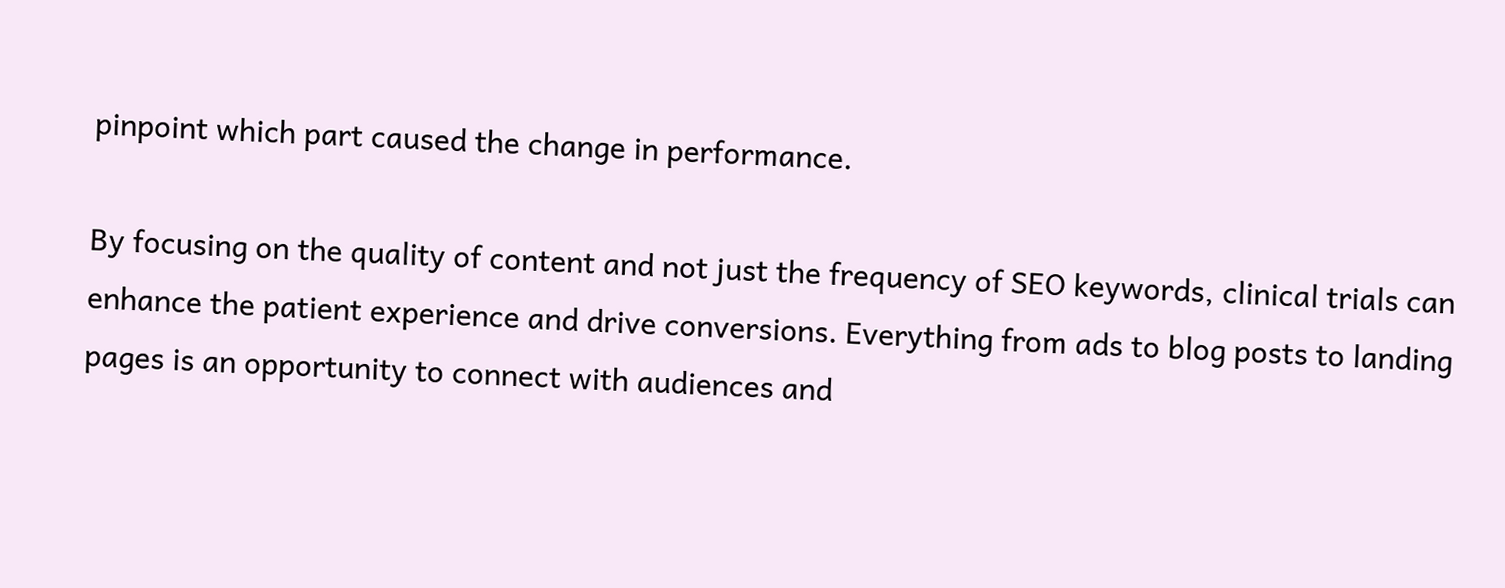pinpoint which part caused the change in performance.

By focusing on the quality of content and not just the frequency of SEO keywords, clinical trials can enhance the patient experience and drive conversions. Everything from ads to blog posts to landing pages is an opportunity to connect with audiences and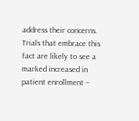address their concerns. Trials that embrace this fact are likely to see a marked increased in patient enrollment –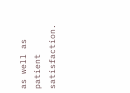as well as patient satisfaction.